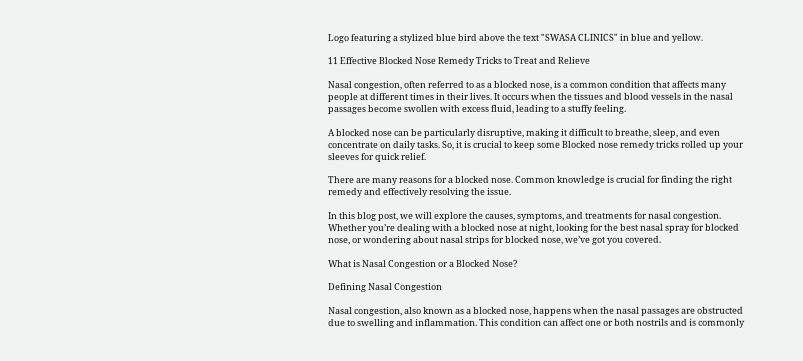Logo featuring a stylized blue bird above the text "SWASA CLINICS" in blue and yellow.

11 Effective Blocked Nose Remedy Tricks to Treat and Relieve

Nasal congestion, often referred to as a blocked nose, is a common condition that affects many people at different times in their lives. It occurs when the tissues and blood vessels in the nasal passages become swollen with excess fluid, leading to a stuffy feeling.

A blocked nose can be particularly disruptive, making it difficult to breathe, sleep, and even concentrate on daily tasks. So, it is crucial to keep some Blocked nose remedy tricks rolled up your sleeves for quick relief.

There are many reasons for a blocked nose. Common knowledge is crucial for finding the right remedy and effectively resolving the issue.

In this blog post, we will explore the causes, symptoms, and treatments for nasal congestion. Whether you’re dealing with a blocked nose at night, looking for the best nasal spray for blocked nose, or wondering about nasal strips for blocked nose, we’ve got you covered.

What is Nasal Congestion or a Blocked Nose?

Defining Nasal Congestion

Nasal congestion, also known as a blocked nose, happens when the nasal passages are obstructed due to swelling and inflammation. This condition can affect one or both nostrils and is commonly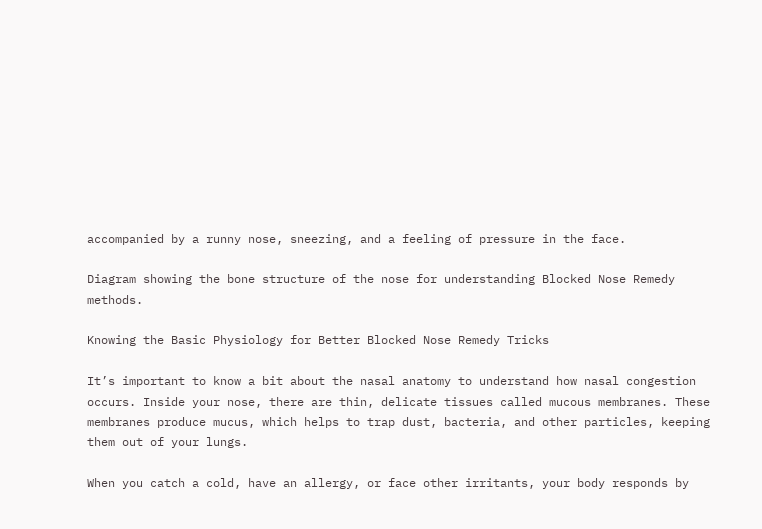accompanied by a runny nose, sneezing, and a feeling of pressure in the face.

Diagram showing the bone structure of the nose for understanding Blocked Nose Remedy methods.

Knowing the Basic Physiology for Better Blocked Nose Remedy Tricks

It’s important to know a bit about the nasal anatomy to understand how nasal congestion occurs. Inside your nose, there are thin, delicate tissues called mucous membranes. These membranes produce mucus, which helps to trap dust, bacteria, and other particles, keeping them out of your lungs.

When you catch a cold, have an allergy, or face other irritants, your body responds by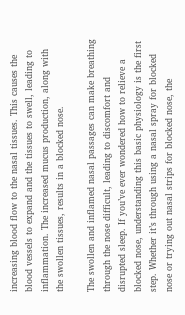increasing blood flow to the nasal tissues. This causes the blood vessels to expand and the tissues to swell, leading to inflammation. The increased mucus production, along with the swollen tissues, results in a blocked nose.

The swollen and inflamed nasal passages can make breathing through the nose difficult, leading to discomfort and disrupted sleep. If you’ve ever wondered how to relieve a blocked nose, understanding this basic physiology is the first step. Whether it’s through using a nasal spray for blocked nose or trying out nasal strips for blocked nose, the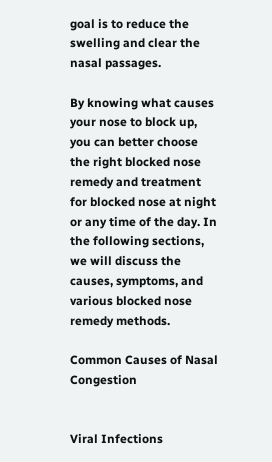goal is to reduce the swelling and clear the nasal passages.

By knowing what causes your nose to block up, you can better choose the right blocked nose remedy and treatment for blocked nose at night or any time of the day. In the following sections, we will discuss the causes, symptoms, and various blocked nose remedy methods.

Common Causes of Nasal Congestion


Viral Infections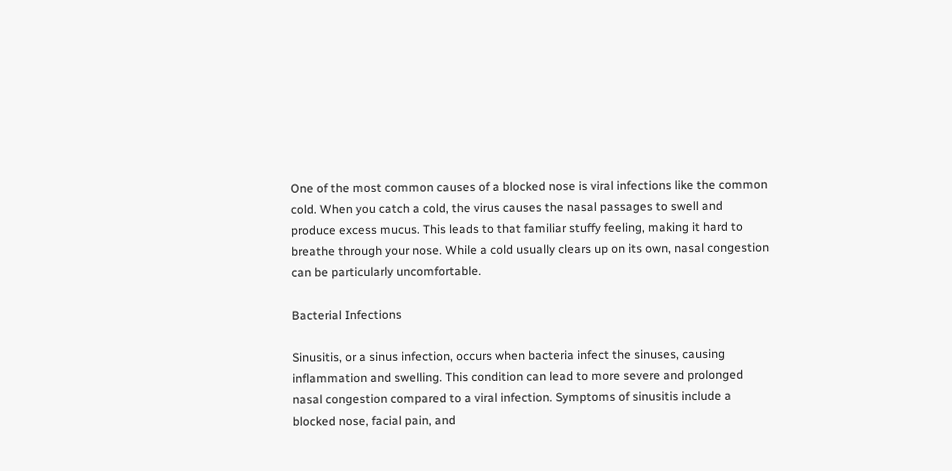One of the most common causes of a blocked nose is viral infections like the common cold. When you catch a cold, the virus causes the nasal passages to swell and produce excess mucus. This leads to that familiar stuffy feeling, making it hard to breathe through your nose. While a cold usually clears up on its own, nasal congestion can be particularly uncomfortable.

Bacterial Infections

Sinusitis, or a sinus infection, occurs when bacteria infect the sinuses, causing inflammation and swelling. This condition can lead to more severe and prolonged nasal congestion compared to a viral infection. Symptoms of sinusitis include a blocked nose, facial pain, and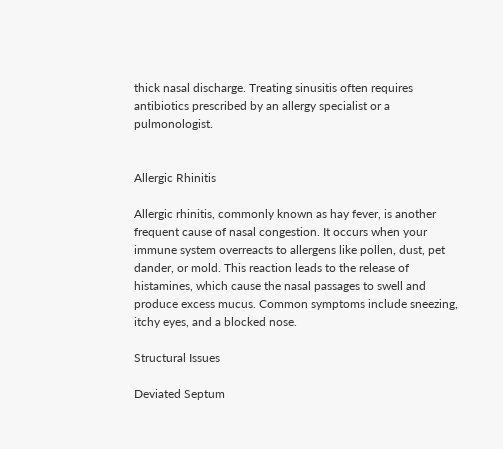thick nasal discharge. Treating sinusitis often requires antibiotics prescribed by an allergy specialist or a pulmonologist.


Allergic Rhinitis

Allergic rhinitis, commonly known as hay fever, is another frequent cause of nasal congestion. It occurs when your immune system overreacts to allergens like pollen, dust, pet dander, or mold. This reaction leads to the release of histamines, which cause the nasal passages to swell and produce excess mucus. Common symptoms include sneezing, itchy eyes, and a blocked nose.

Structural Issues

Deviated Septum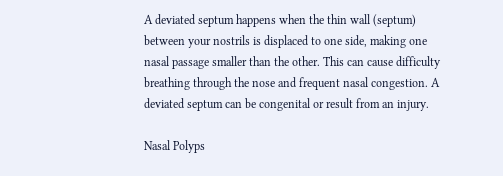A deviated septum happens when the thin wall (septum) between your nostrils is displaced to one side, making one nasal passage smaller than the other. This can cause difficulty breathing through the nose and frequent nasal congestion. A deviated septum can be congenital or result from an injury.

Nasal Polyps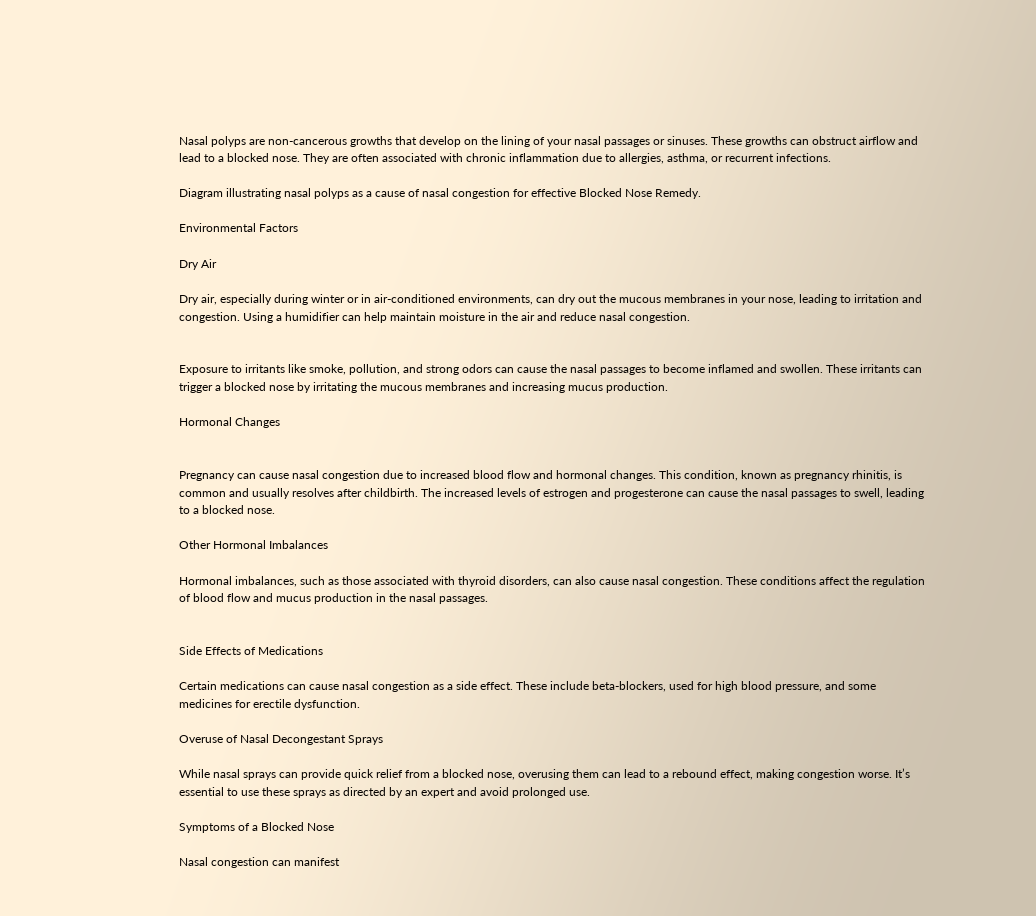Nasal polyps are non-cancerous growths that develop on the lining of your nasal passages or sinuses. These growths can obstruct airflow and lead to a blocked nose. They are often associated with chronic inflammation due to allergies, asthma, or recurrent infections.

Diagram illustrating nasal polyps as a cause of nasal congestion for effective Blocked Nose Remedy.

Environmental Factors

Dry Air

Dry air, especially during winter or in air-conditioned environments, can dry out the mucous membranes in your nose, leading to irritation and congestion. Using a humidifier can help maintain moisture in the air and reduce nasal congestion.


Exposure to irritants like smoke, pollution, and strong odors can cause the nasal passages to become inflamed and swollen. These irritants can trigger a blocked nose by irritating the mucous membranes and increasing mucus production.

Hormonal Changes


Pregnancy can cause nasal congestion due to increased blood flow and hormonal changes. This condition, known as pregnancy rhinitis, is common and usually resolves after childbirth. The increased levels of estrogen and progesterone can cause the nasal passages to swell, leading to a blocked nose.

Other Hormonal Imbalances

Hormonal imbalances, such as those associated with thyroid disorders, can also cause nasal congestion. These conditions affect the regulation of blood flow and mucus production in the nasal passages.


Side Effects of Medications

Certain medications can cause nasal congestion as a side effect. These include beta-blockers, used for high blood pressure, and some medicines for erectile dysfunction.

Overuse of Nasal Decongestant Sprays

While nasal sprays can provide quick relief from a blocked nose, overusing them can lead to a rebound effect, making congestion worse. It’s essential to use these sprays as directed by an expert and avoid prolonged use.

Symptoms of a Blocked Nose

Nasal congestion can manifest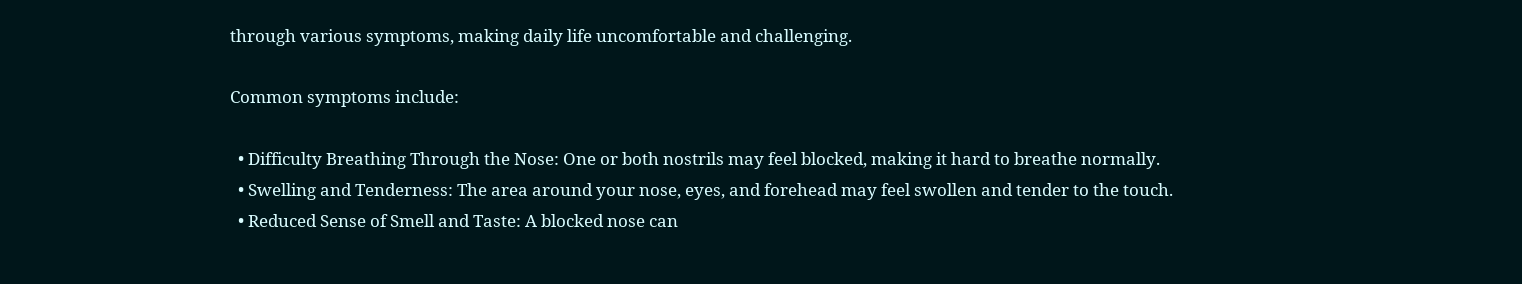through various symptoms, making daily life uncomfortable and challenging.

Common symptoms include:

  • Difficulty Breathing Through the Nose: One or both nostrils may feel blocked, making it hard to breathe normally.
  • Swelling and Tenderness: The area around your nose, eyes, and forehead may feel swollen and tender to the touch.
  • Reduced Sense of Smell and Taste: A blocked nose can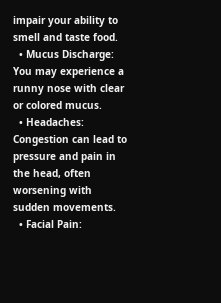impair your ability to smell and taste food.
  • Mucus Discharge: You may experience a runny nose with clear or colored mucus.
  • Headaches: Congestion can lead to pressure and pain in the head, often worsening with sudden movements.
  • Facial Pain: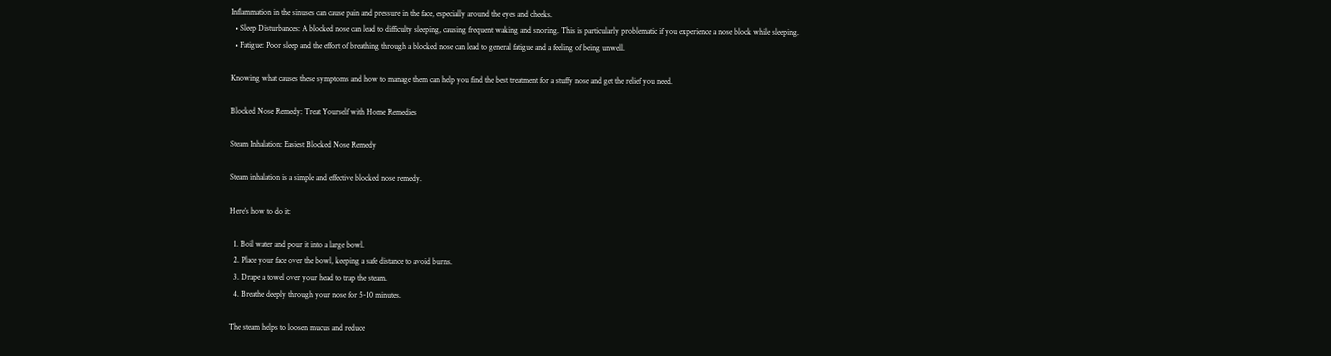Inflammation in the sinuses can cause pain and pressure in the face, especially around the eyes and cheeks.
  • Sleep Disturbances: A blocked nose can lead to difficulty sleeping, causing frequent waking and snoring. This is particularly problematic if you experience a nose block while sleeping.
  • Fatigue: Poor sleep and the effort of breathing through a blocked nose can lead to general fatigue and a feeling of being unwell.

Knowing what causes these symptoms and how to manage them can help you find the best treatment for a stuffy nose and get the relief you need.

Blocked Nose Remedy: Treat Yourself with Home Remedies

Steam Inhalation: Easiest Blocked Nose Remedy

Steam inhalation is a simple and effective blocked nose remedy.

Here’s how to do it:

  1. Boil water and pour it into a large bowl.
  2. Place your face over the bowl, keeping a safe distance to avoid burns.
  3. Drape a towel over your head to trap the steam.
  4. Breathe deeply through your nose for 5-10 minutes.

The steam helps to loosen mucus and reduce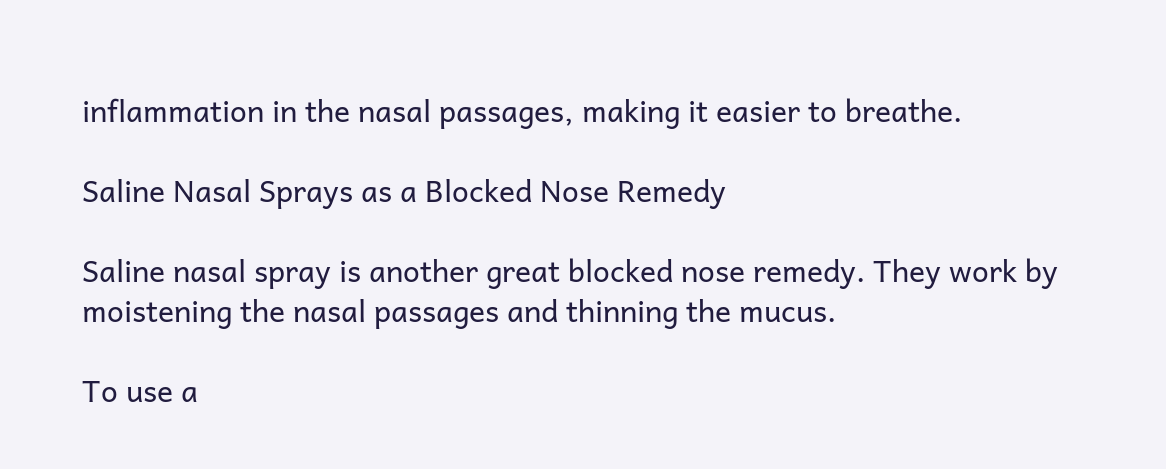inflammation in the nasal passages, making it easier to breathe.

Saline Nasal Sprays as a Blocked Nose Remedy

Saline nasal spray is another great blocked nose remedy. They work by moistening the nasal passages and thinning the mucus.

To use a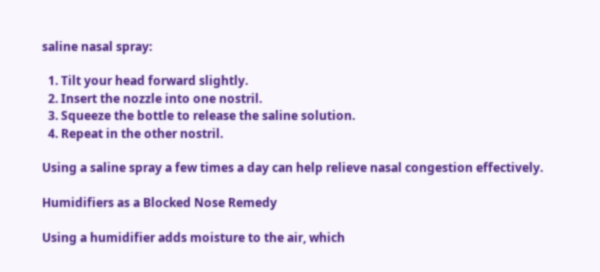saline nasal spray:

  1. Tilt your head forward slightly.
  2. Insert the nozzle into one nostril.
  3. Squeeze the bottle to release the saline solution.
  4. Repeat in the other nostril.

Using a saline spray a few times a day can help relieve nasal congestion effectively.

Humidifiers as a Blocked Nose Remedy

Using a humidifier adds moisture to the air, which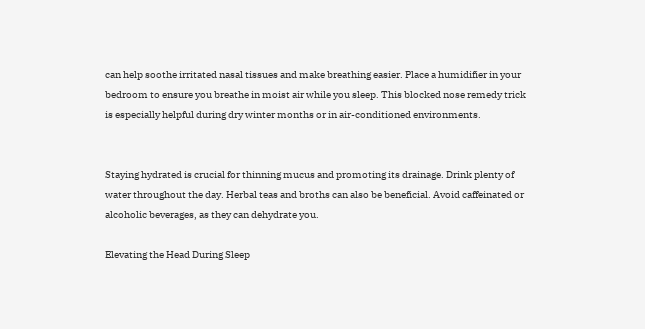can help soothe irritated nasal tissues and make breathing easier. Place a humidifier in your bedroom to ensure you breathe in moist air while you sleep. This blocked nose remedy trick is especially helpful during dry winter months or in air-conditioned environments.


Staying hydrated is crucial for thinning mucus and promoting its drainage. Drink plenty of water throughout the day. Herbal teas and broths can also be beneficial. Avoid caffeinated or alcoholic beverages, as they can dehydrate you.

Elevating the Head During Sleep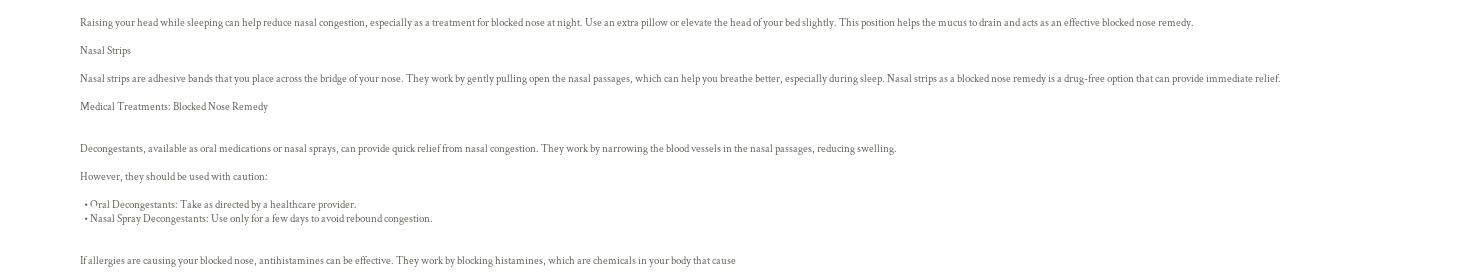Raising your head while sleeping can help reduce nasal congestion, especially as a treatment for blocked nose at night. Use an extra pillow or elevate the head of your bed slightly. This position helps the mucus to drain and acts as an effective blocked nose remedy.

Nasal Strips

Nasal strips are adhesive bands that you place across the bridge of your nose. They work by gently pulling open the nasal passages, which can help you breathe better, especially during sleep. Nasal strips as a blocked nose remedy is a drug-free option that can provide immediate relief.

Medical Treatments: Blocked Nose Remedy


Decongestants, available as oral medications or nasal sprays, can provide quick relief from nasal congestion. They work by narrowing the blood vessels in the nasal passages, reducing swelling.

However, they should be used with caution:

  • Oral Decongestants: Take as directed by a healthcare provider.
  • Nasal Spray Decongestants: Use only for a few days to avoid rebound congestion.


If allergies are causing your blocked nose, antihistamines can be effective. They work by blocking histamines, which are chemicals in your body that cause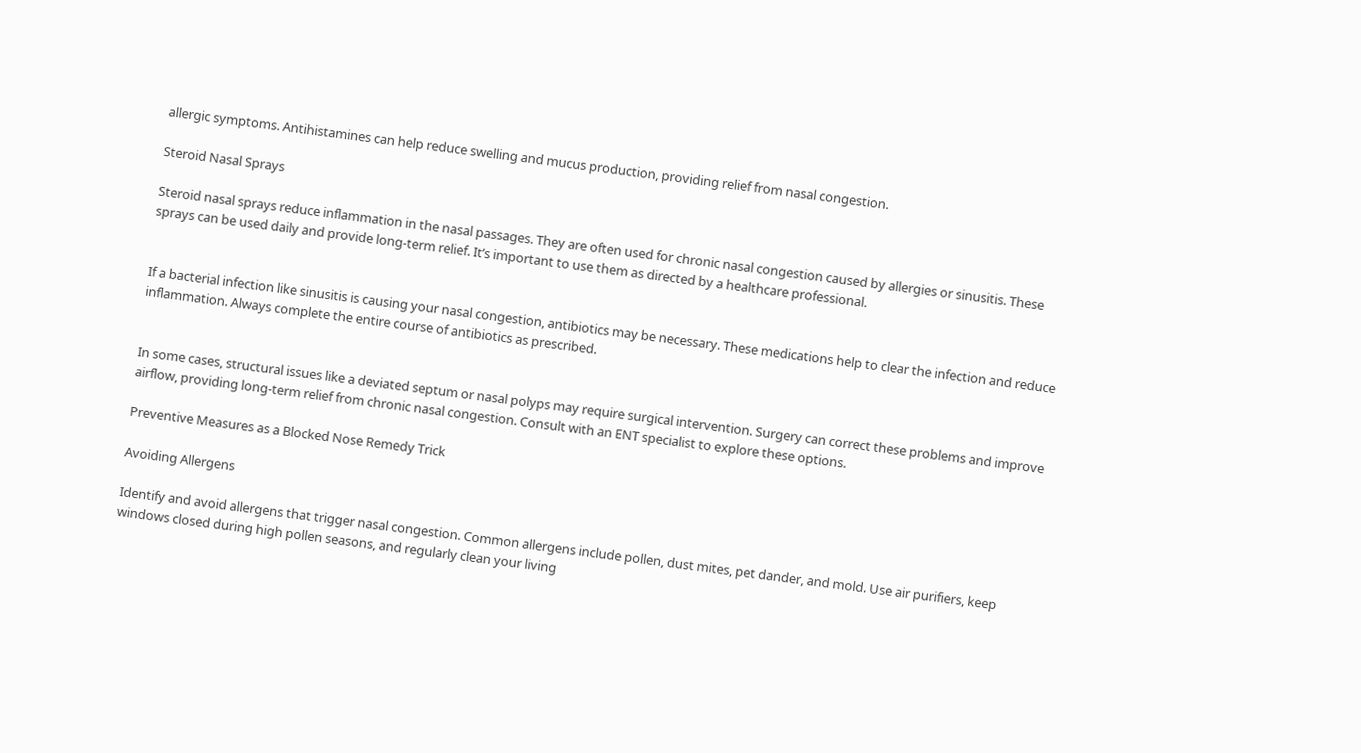allergic symptoms. Antihistamines can help reduce swelling and mucus production, providing relief from nasal congestion.

Steroid Nasal Sprays

Steroid nasal sprays reduce inflammation in the nasal passages. They are often used for chronic nasal congestion caused by allergies or sinusitis. These sprays can be used daily and provide long-term relief. It’s important to use them as directed by a healthcare professional.


If a bacterial infection like sinusitis is causing your nasal congestion, antibiotics may be necessary. These medications help to clear the infection and reduce inflammation. Always complete the entire course of antibiotics as prescribed.


In some cases, structural issues like a deviated septum or nasal polyps may require surgical intervention. Surgery can correct these problems and improve airflow, providing long-term relief from chronic nasal congestion. Consult with an ENT specialist to explore these options.

Preventive Measures as a Blocked Nose Remedy Trick

Avoiding Allergens

Identify and avoid allergens that trigger nasal congestion. Common allergens include pollen, dust mites, pet dander, and mold. Use air purifiers, keep windows closed during high pollen seasons, and regularly clean your living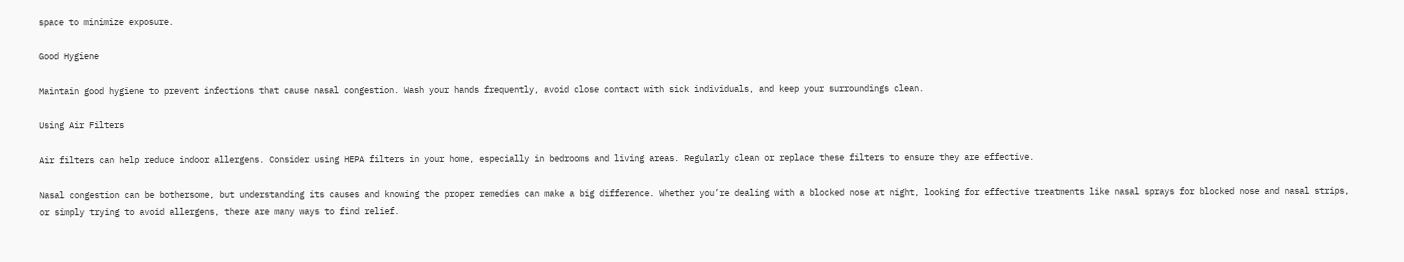space to minimize exposure.

Good Hygiene

Maintain good hygiene to prevent infections that cause nasal congestion. Wash your hands frequently, avoid close contact with sick individuals, and keep your surroundings clean.

Using Air Filters

Air filters can help reduce indoor allergens. Consider using HEPA filters in your home, especially in bedrooms and living areas. Regularly clean or replace these filters to ensure they are effective.

Nasal congestion can be bothersome, but understanding its causes and knowing the proper remedies can make a big difference. Whether you’re dealing with a blocked nose at night, looking for effective treatments like nasal sprays for blocked nose and nasal strips, or simply trying to avoid allergens, there are many ways to find relief.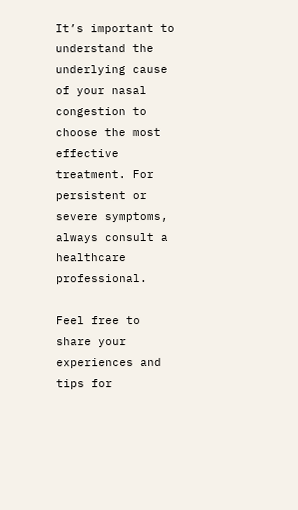It’s important to understand the underlying cause of your nasal congestion to choose the most effective treatment. For persistent or severe symptoms, always consult a healthcare professional.

Feel free to share your experiences and tips for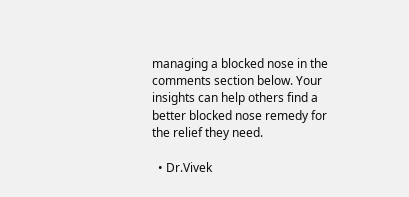managing a blocked nose in the comments section below. Your insights can help others find a better blocked nose remedy for the relief they need.

  • Dr.Vivek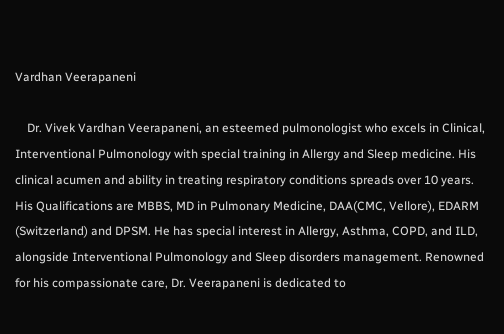Vardhan Veerapaneni

    Dr. Vivek Vardhan Veerapaneni, an esteemed pulmonologist who excels in Clinical, Interventional Pulmonology with special training in Allergy and Sleep medicine. His clinical acumen and ability in treating respiratory conditions spreads over 10 years. His Qualifications are MBBS, MD in Pulmonary Medicine, DAA(CMC, Vellore), EDARM (Switzerland) and DPSM. He has special interest in Allergy, Asthma, COPD, and ILD, alongside Interventional Pulmonology and Sleep disorders management. Renowned for his compassionate care, Dr. Veerapaneni is dedicated to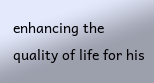enhancing the quality of life for his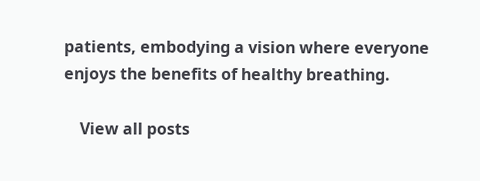patients, embodying a vision where everyone enjoys the benefits of healthy breathing.

    View all posts